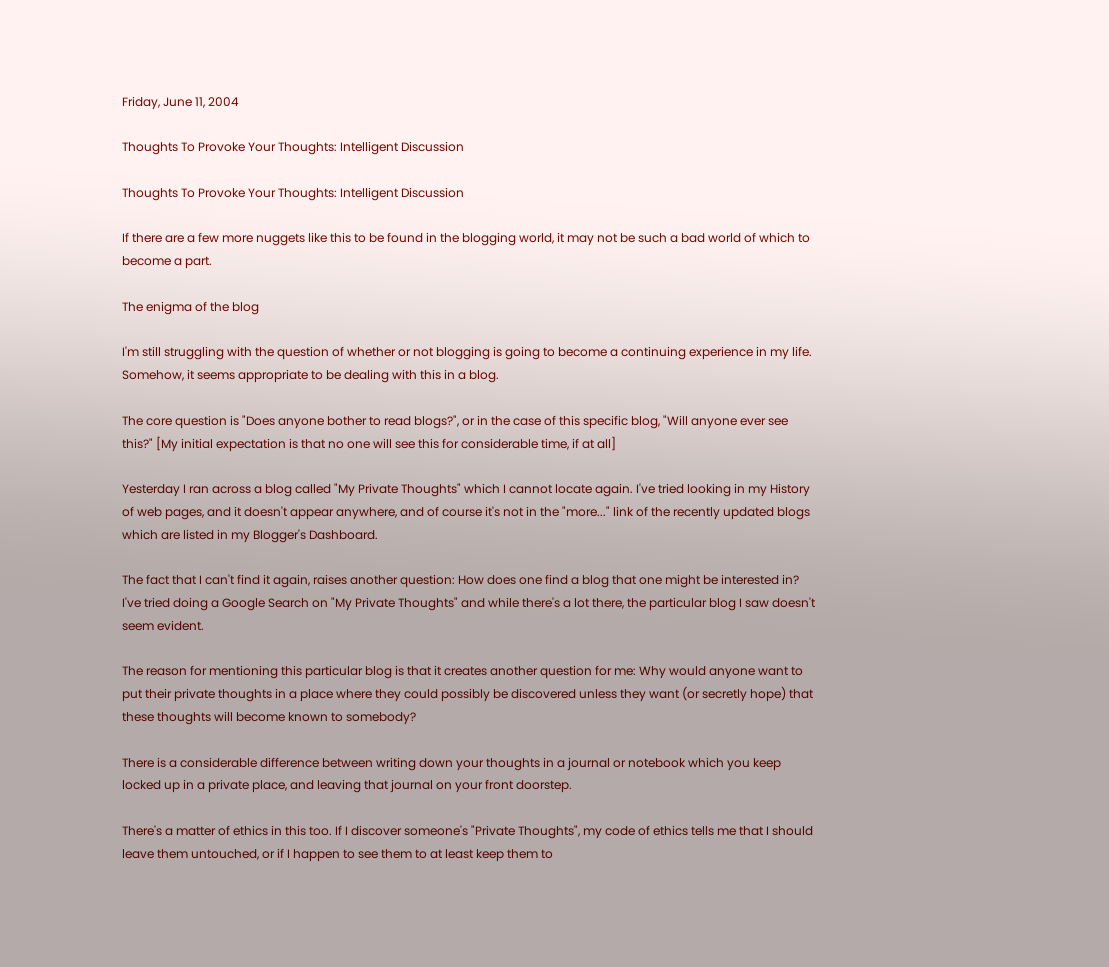Friday, June 11, 2004

Thoughts To Provoke Your Thoughts: Intelligent Discussion

Thoughts To Provoke Your Thoughts: Intelligent Discussion

If there are a few more nuggets like this to be found in the blogging world, it may not be such a bad world of which to become a part.

The enigma of the blog

I'm still struggling with the question of whether or not blogging is going to become a continuing experience in my life. Somehow, it seems appropriate to be dealing with this in a blog.

The core question is "Does anyone bother to read blogs?", or in the case of this specific blog, "Will anyone ever see this?" [My initial expectation is that no one will see this for considerable time, if at all]

Yesterday I ran across a blog called "My Private Thoughts" which I cannot locate again. I've tried looking in my History of web pages, and it doesn't appear anywhere, and of course it's not in the "more..." link of the recently updated blogs which are listed in my Blogger's Dashboard.

The fact that I can't find it again, raises another question: How does one find a blog that one might be interested in? I've tried doing a Google Search on "My Private Thoughts" and while there's a lot there, the particular blog I saw doesn't seem evident.

The reason for mentioning this particular blog is that it creates another question for me: Why would anyone want to put their private thoughts in a place where they could possibly be discovered unless they want (or secretly hope) that these thoughts will become known to somebody?

There is a considerable difference between writing down your thoughts in a journal or notebook which you keep locked up in a private place, and leaving that journal on your front doorstep.

There's a matter of ethics in this too. If I discover someone's "Private Thoughts", my code of ethics tells me that I should leave them untouched, or if I happen to see them to at least keep them to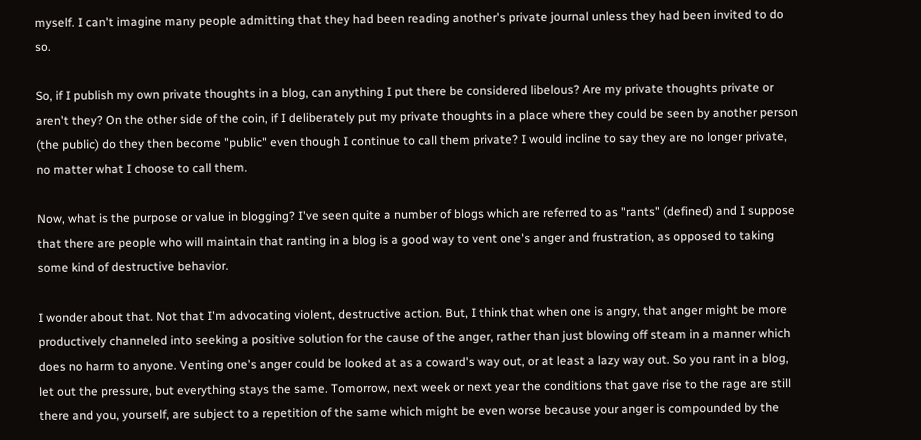myself. I can't imagine many people admitting that they had been reading another's private journal unless they had been invited to do so.

So, if I publish my own private thoughts in a blog, can anything I put there be considered libelous? Are my private thoughts private or aren't they? On the other side of the coin, if I deliberately put my private thoughts in a place where they could be seen by another person (the public) do they then become "public" even though I continue to call them private? I would incline to say they are no longer private, no matter what I choose to call them.

Now, what is the purpose or value in blogging? I've seen quite a number of blogs which are referred to as "rants" (defined) and I suppose that there are people who will maintain that ranting in a blog is a good way to vent one's anger and frustration, as opposed to taking some kind of destructive behavior.

I wonder about that. Not that I'm advocating violent, destructive action. But, I think that when one is angry, that anger might be more productively channeled into seeking a positive solution for the cause of the anger, rather than just blowing off steam in a manner which does no harm to anyone. Venting one's anger could be looked at as a coward's way out, or at least a lazy way out. So you rant in a blog, let out the pressure, but everything stays the same. Tomorrow, next week or next year the conditions that gave rise to the rage are still there and you, yourself, are subject to a repetition of the same which might be even worse because your anger is compounded by the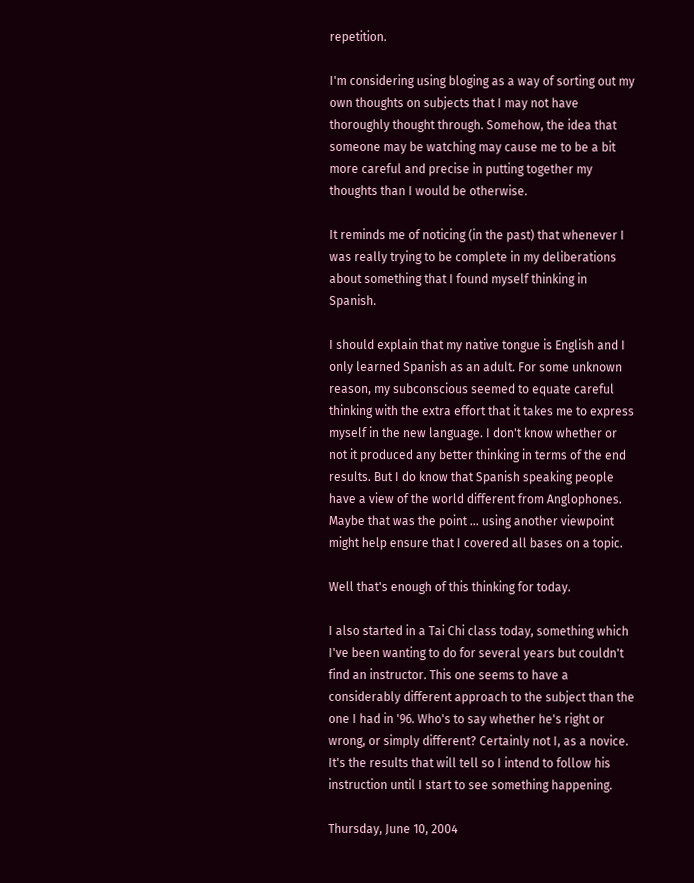repetition.

I'm considering using bloging as a way of sorting out my own thoughts on subjects that I may not have thoroughly thought through. Somehow, the idea that someone may be watching may cause me to be a bit more careful and precise in putting together my thoughts than I would be otherwise.

It reminds me of noticing (in the past) that whenever I was really trying to be complete in my deliberations about something that I found myself thinking in Spanish.

I should explain that my native tongue is English and I only learned Spanish as an adult. For some unknown reason, my subconscious seemed to equate careful thinking with the extra effort that it takes me to express myself in the new language. I don't know whether or not it produced any better thinking in terms of the end results. But I do know that Spanish speaking people have a view of the world different from Anglophones. Maybe that was the point ... using another viewpoint might help ensure that I covered all bases on a topic.

Well that's enough of this thinking for today.

I also started in a Tai Chi class today, something which I've been wanting to do for several years but couldn't find an instructor. This one seems to have a considerably different approach to the subject than the one I had in '96. Who's to say whether he's right or wrong, or simply different? Certainly not I, as a novice. It's the results that will tell so I intend to follow his instruction until I start to see something happening.

Thursday, June 10, 2004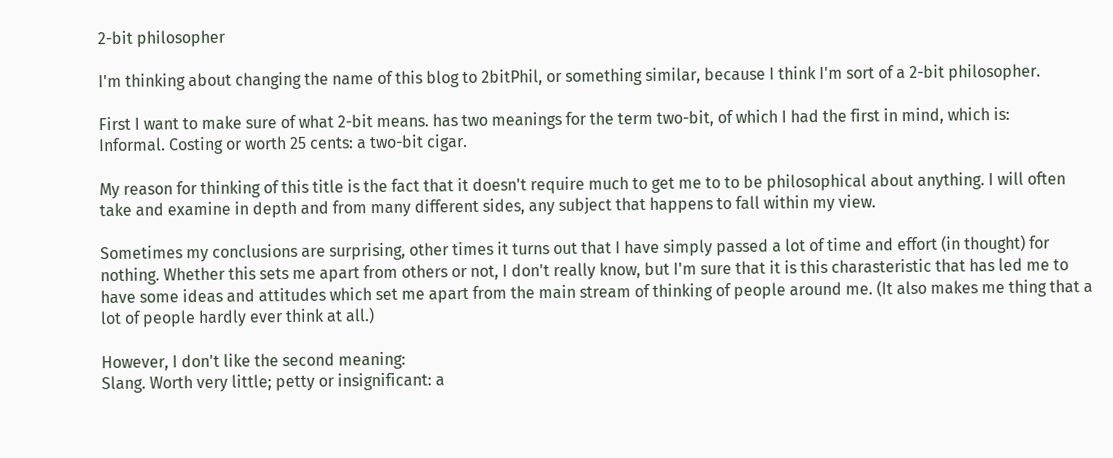2-bit philosopher

I'm thinking about changing the name of this blog to 2bitPhil, or something similar, because I think I'm sort of a 2-bit philosopher.

First I want to make sure of what 2-bit means. has two meanings for the term two-bit, of which I had the first in mind, which is:
Informal. Costing or worth 25 cents: a two-bit cigar.

My reason for thinking of this title is the fact that it doesn't require much to get me to to be philosophical about anything. I will often take and examine in depth and from many different sides, any subject that happens to fall within my view.

Sometimes my conclusions are surprising, other times it turns out that I have simply passed a lot of time and effort (in thought) for nothing. Whether this sets me apart from others or not, I don't really know, but I'm sure that it is this charasteristic that has led me to have some ideas and attitudes which set me apart from the main stream of thinking of people around me. (It also makes me thing that a lot of people hardly ever think at all.)

However, I don't like the second meaning:
Slang. Worth very little; petty or insignificant: a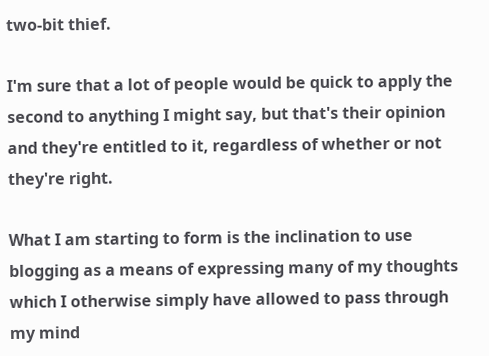two-bit thief.

I'm sure that a lot of people would be quick to apply the second to anything I might say, but that's their opinion and they're entitled to it, regardless of whether or not they're right.

What I am starting to form is the inclination to use blogging as a means of expressing many of my thoughts which I otherwise simply have allowed to pass through my mind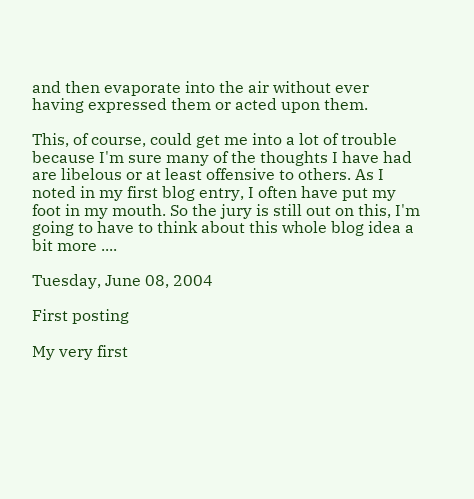and then evaporate into the air without ever having expressed them or acted upon them.

This, of course, could get me into a lot of trouble because I'm sure many of the thoughts I have had are libelous or at least offensive to others. As I noted in my first blog entry, I often have put my foot in my mouth. So the jury is still out on this, I'm going to have to think about this whole blog idea a bit more ....

Tuesday, June 08, 2004

First posting

My very first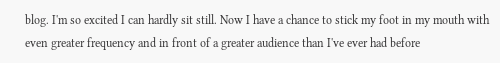blog. I'm so excited I can hardly sit still. Now I have a chance to stick my foot in my mouth with even greater frequency and in front of a greater audience than I've ever had before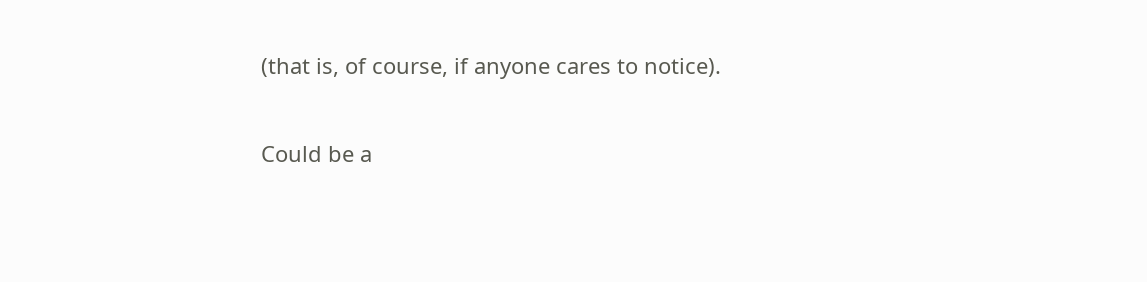(that is, of course, if anyone cares to notice).

Could be a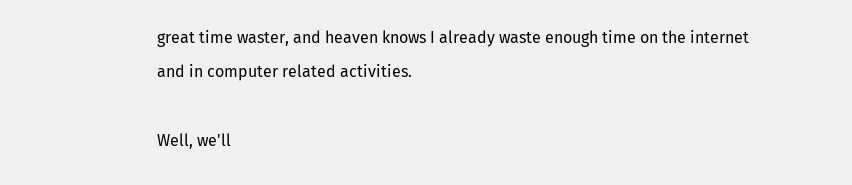great time waster, and heaven knows I already waste enough time on the internet and in computer related activities.

Well, we'll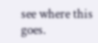see where this goes.